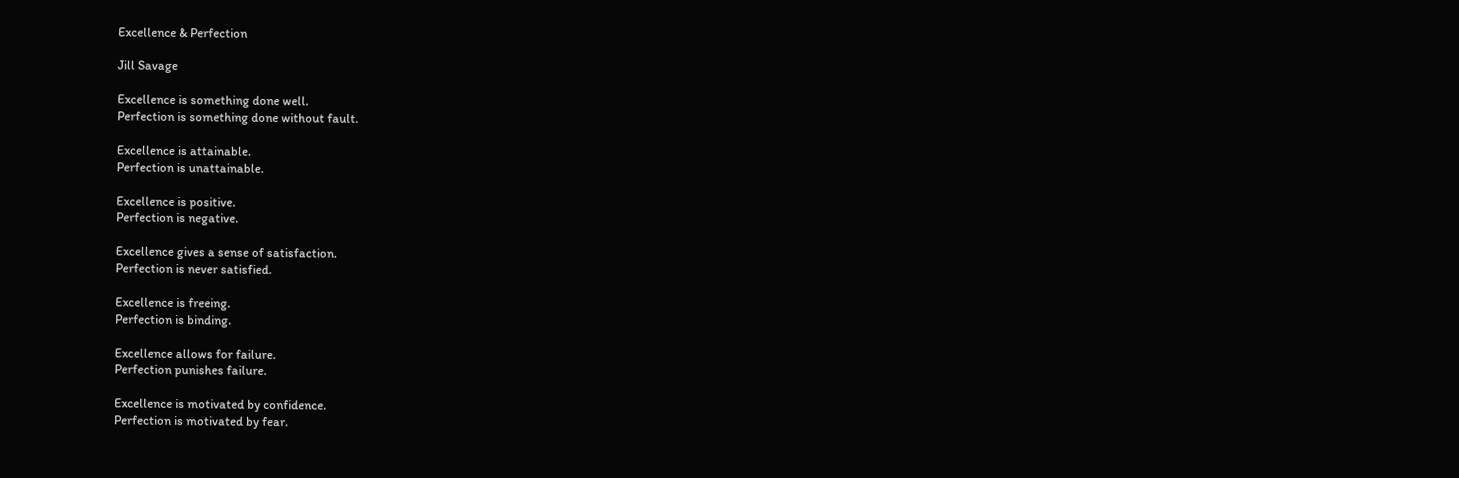Excellence & Perfection

Jill Savage

Excellence is something done well.
Perfection is something done without fault.

Excellence is attainable.
Perfection is unattainable.

Excellence is positive.
Perfection is negative.

Excellence gives a sense of satisfaction.
Perfection is never satisfied.

Excellence is freeing.
Perfection is binding.

Excellence allows for failure.
Perfection punishes failure.

Excellence is motivated by confidence.
Perfection is motivated by fear.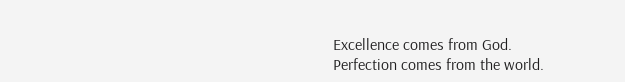Excellence comes from God.
Perfection comes from the world.